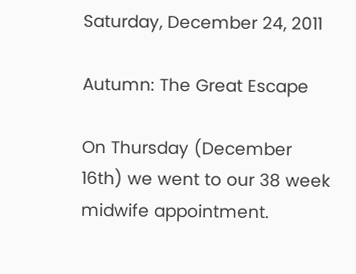Saturday, December 24, 2011

Autumn: The Great Escape

On Thursday (December 16th) we went to our 38 week midwife appointment.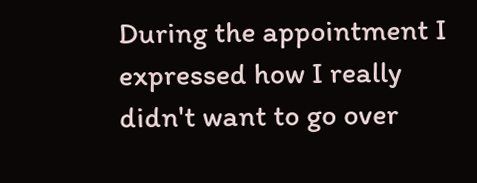During the appointment I expressed how I really didn't want to go over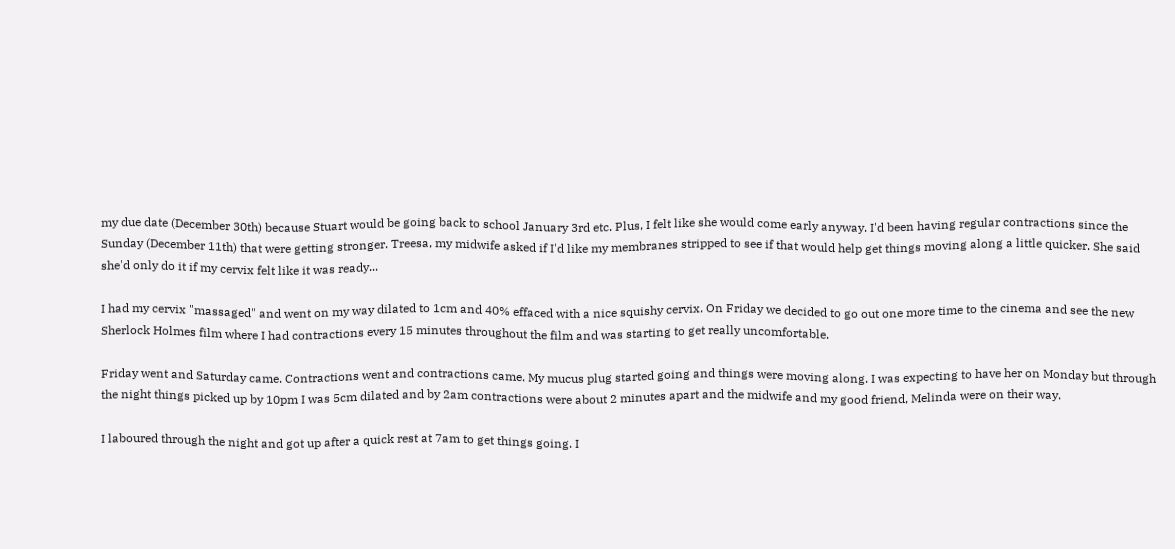my due date (December 30th) because Stuart would be going back to school January 3rd etc. Plus, I felt like she would come early anyway. I'd been having regular contractions since the Sunday (December 11th) that were getting stronger. Treesa, my midwife asked if I'd like my membranes stripped to see if that would help get things moving along a little quicker. She said she'd only do it if my cervix felt like it was ready...

I had my cervix "massaged" and went on my way dilated to 1cm and 40% effaced with a nice squishy cervix. On Friday we decided to go out one more time to the cinema and see the new Sherlock Holmes film where I had contractions every 15 minutes throughout the film and was starting to get really uncomfortable.

Friday went and Saturday came. Contractions went and contractions came. My mucus plug started going and things were moving along. I was expecting to have her on Monday but through the night things picked up by 10pm I was 5cm dilated and by 2am contractions were about 2 minutes apart and the midwife and my good friend, Melinda were on their way.

I laboured through the night and got up after a quick rest at 7am to get things going. I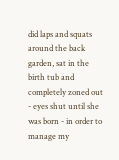did laps and squats around the back garden, sat in the birth tub and completely zoned out - eyes shut until she was born - in order to manage my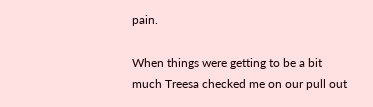pain.

When things were getting to be a bit much Treesa checked me on our pull out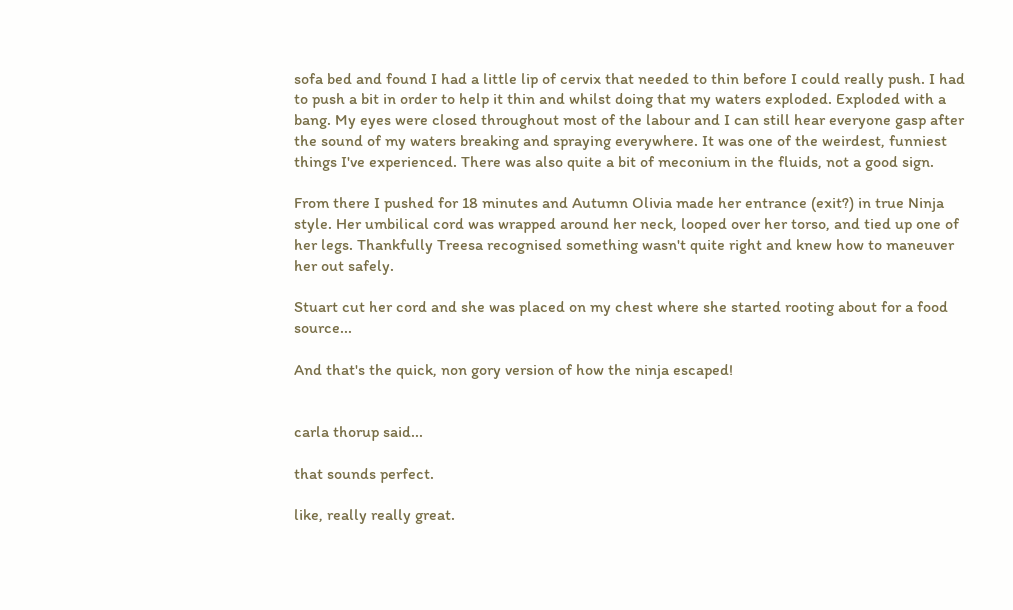sofa bed and found I had a little lip of cervix that needed to thin before I could really push. I had to push a bit in order to help it thin and whilst doing that my waters exploded. Exploded with a bang. My eyes were closed throughout most of the labour and I can still hear everyone gasp after the sound of my waters breaking and spraying everywhere. It was one of the weirdest, funniest things I've experienced. There was also quite a bit of meconium in the fluids, not a good sign.

From there I pushed for 18 minutes and Autumn Olivia made her entrance (exit?) in true Ninja style. Her umbilical cord was wrapped around her neck, looped over her torso, and tied up one of her legs. Thankfully Treesa recognised something wasn't quite right and knew how to maneuver her out safely.

Stuart cut her cord and she was placed on my chest where she started rooting about for a food source...

And that's the quick, non gory version of how the ninja escaped!


carla thorup said...

that sounds perfect.

like, really really great.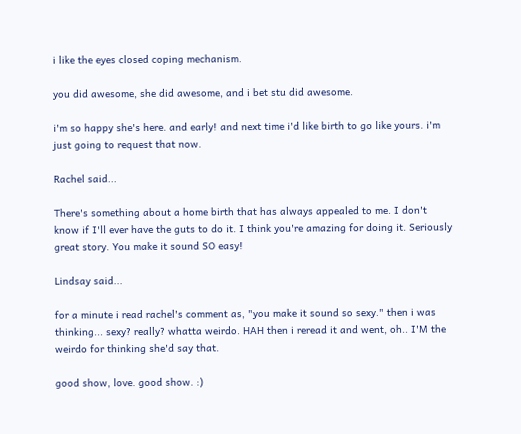i like the eyes closed coping mechanism.

you did awesome, she did awesome, and i bet stu did awesome.

i'm so happy she's here. and early! and next time i'd like birth to go like yours. i'm just going to request that now.

Rachel said...

There's something about a home birth that has always appealed to me. I don't know if I'll ever have the guts to do it. I think you're amazing for doing it. Seriously great story. You make it sound SO easy!

Lindsay said...

for a minute i read rachel's comment as, "you make it sound so sexy." then i was thinking... sexy? really? whatta weirdo. HAH then i reread it and went, oh.. I'M the weirdo for thinking she'd say that.

good show, love. good show. :)